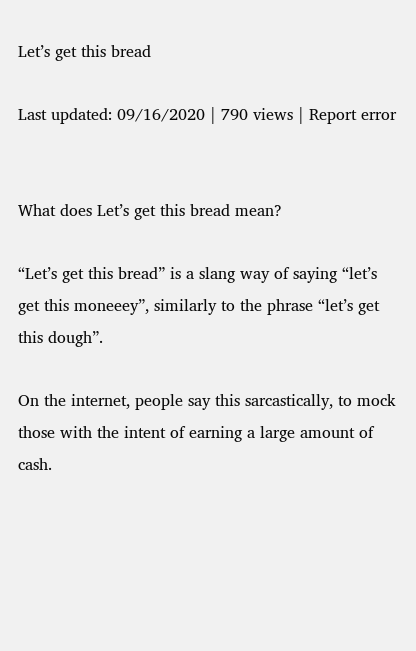Let’s get this bread

Last updated: 09/16/2020 | 790 views | Report error


What does Let’s get this bread mean?

“Let’s get this bread” is a slang way of saying “let’s get this moneeey”, similarly to the phrase “let’s get this dough”.

On the internet, people say this sarcastically, to mock those with the intent of earning a large amount of cash.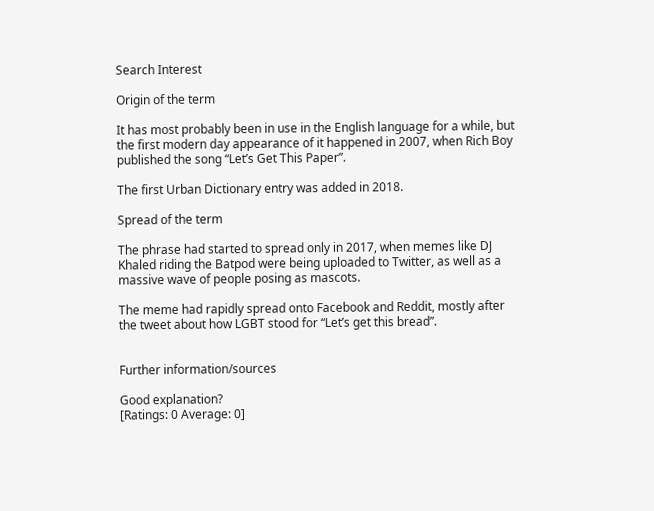Search Interest

Origin of the term

It has most probably been in use in the English language for a while, but the first modern day appearance of it happened in 2007, when Rich Boy published the song “Let’s Get This Paper”.

The first Urban Dictionary entry was added in 2018.

Spread of the term

The phrase had started to spread only in 2017, when memes like DJ Khaled riding the Batpod were being uploaded to Twitter, as well as a massive wave of people posing as mascots.

The meme had rapidly spread onto Facebook and Reddit, mostly after the tweet about how LGBT stood for “Let’s get this bread”.


Further information/sources

Good explanation?
[Ratings: 0 Average: 0]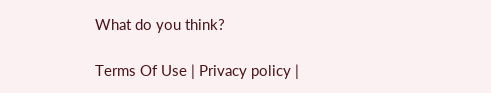What do you think?

Terms Of Use | Privacy policy |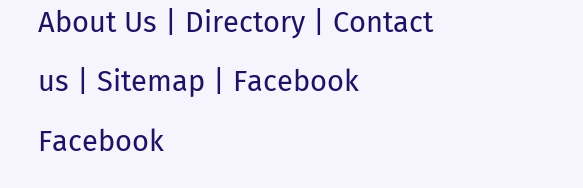About Us | Directory | Contact us | Sitemap | Facebook Facebook